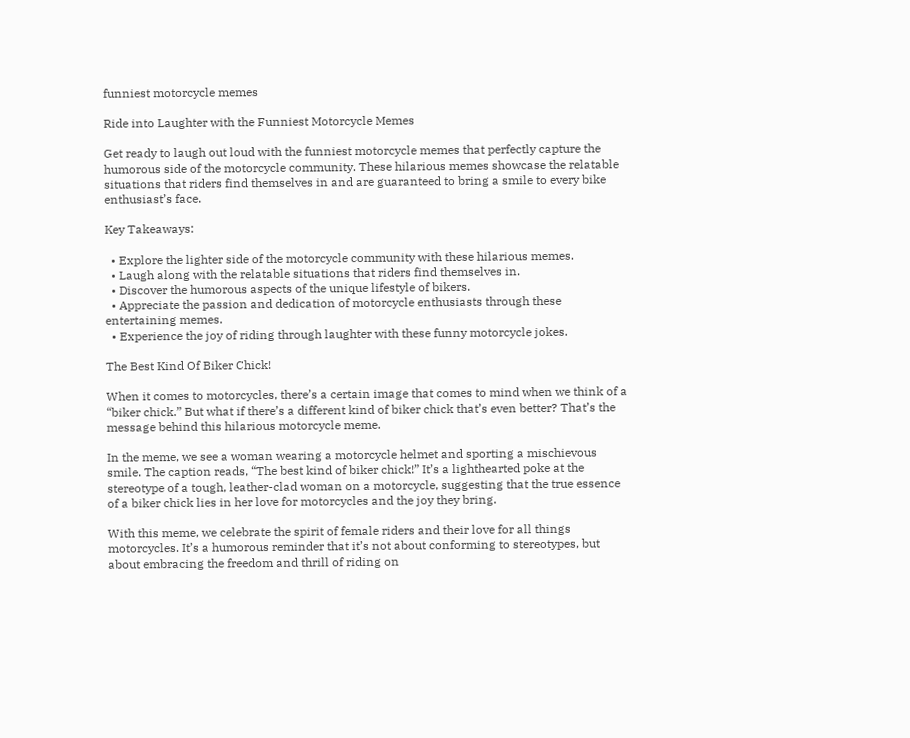funniest motorcycle memes

Ride into Laughter with the Funniest Motorcycle Memes

Get ready to laugh out loud with the funniest motorcycle memes that perfectly capture the humorous side of the motorcycle community. These hilarious memes showcase the relatable situations that riders find themselves in and are guaranteed to bring a smile to every bike enthusiast’s face.

Key Takeaways:

  • Explore the lighter side of the motorcycle community with these hilarious memes.
  • Laugh along with the relatable situations that riders find themselves in.
  • Discover the humorous aspects of the unique lifestyle of bikers.
  • Appreciate the passion and dedication of motorcycle enthusiasts through these entertaining memes.
  • Experience the joy of riding through laughter with these funny motorcycle jokes.

The Best Kind Of Biker Chick!

When it comes to motorcycles, there’s a certain image that comes to mind when we think of a “biker chick.” But what if there’s a different kind of biker chick that’s even better? That’s the message behind this hilarious motorcycle meme.

In the meme, we see a woman wearing a motorcycle helmet and sporting a mischievous smile. The caption reads, “The best kind of biker chick!” It’s a lighthearted poke at the stereotype of a tough, leather-clad woman on a motorcycle, suggesting that the true essence of a biker chick lies in her love for motorcycles and the joy they bring.

With this meme, we celebrate the spirit of female riders and their love for all things motorcycles. It’s a humorous reminder that it’s not about conforming to stereotypes, but about embracing the freedom and thrill of riding on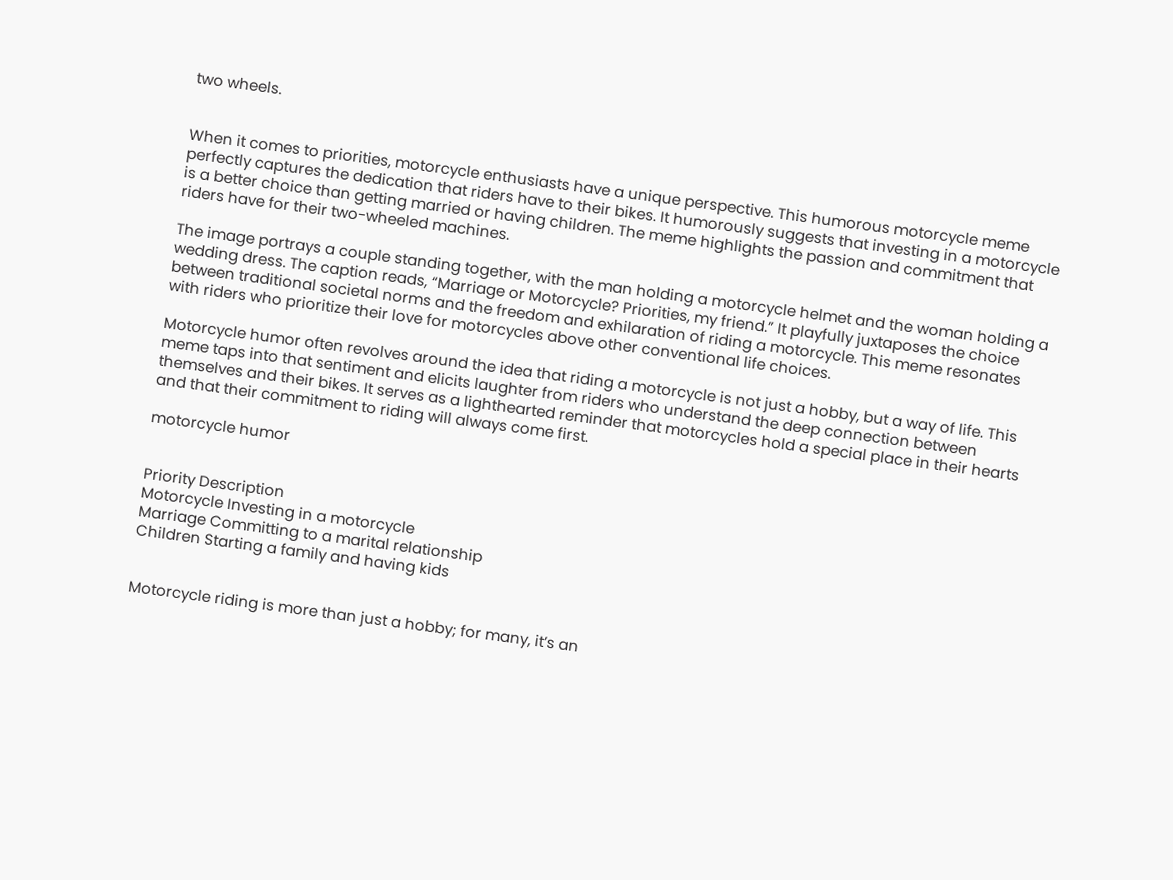two wheels.


When it comes to priorities, motorcycle enthusiasts have a unique perspective. This humorous motorcycle meme perfectly captures the dedication that riders have to their bikes. It humorously suggests that investing in a motorcycle is a better choice than getting married or having children. The meme highlights the passion and commitment that riders have for their two-wheeled machines.

The image portrays a couple standing together, with the man holding a motorcycle helmet and the woman holding a wedding dress. The caption reads, “Marriage or Motorcycle? Priorities, my friend.” It playfully juxtaposes the choice between traditional societal norms and the freedom and exhilaration of riding a motorcycle. This meme resonates with riders who prioritize their love for motorcycles above other conventional life choices.

Motorcycle humor often revolves around the idea that riding a motorcycle is not just a hobby, but a way of life. This meme taps into that sentiment and elicits laughter from riders who understand the deep connection between themselves and their bikes. It serves as a lighthearted reminder that motorcycles hold a special place in their hearts and that their commitment to riding will always come first.

motorcycle humor


Priority Description
Motorcycle Investing in a motorcycle
Marriage Committing to a marital relationship
Children Starting a family and having kids


Motorcycle riding is more than just a hobby; for many, it’s an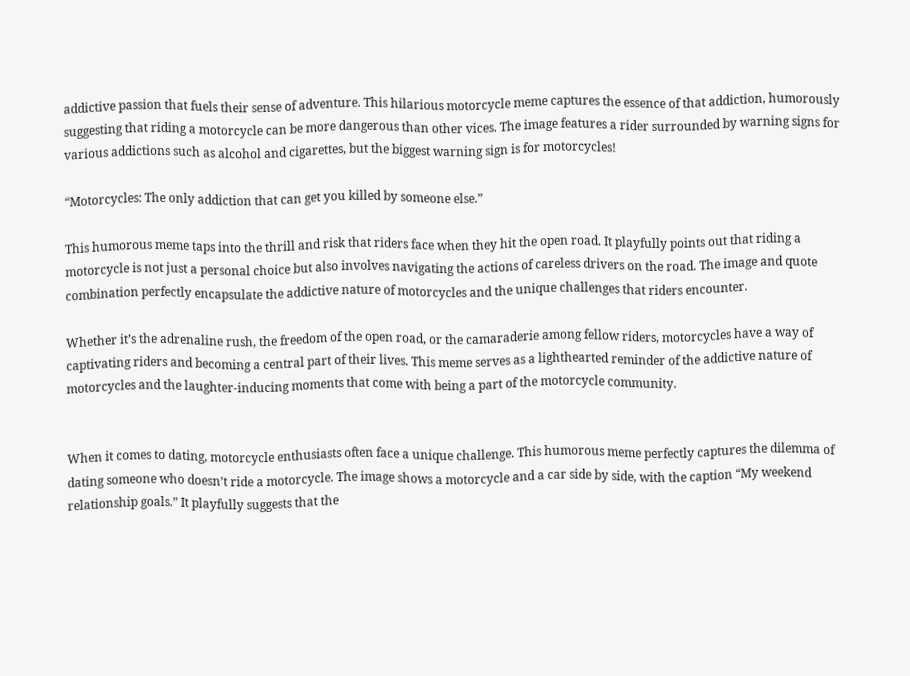addictive passion that fuels their sense of adventure. This hilarious motorcycle meme captures the essence of that addiction, humorously suggesting that riding a motorcycle can be more dangerous than other vices. The image features a rider surrounded by warning signs for various addictions such as alcohol and cigarettes, but the biggest warning sign is for motorcycles!

“Motorcycles: The only addiction that can get you killed by someone else.”

This humorous meme taps into the thrill and risk that riders face when they hit the open road. It playfully points out that riding a motorcycle is not just a personal choice but also involves navigating the actions of careless drivers on the road. The image and quote combination perfectly encapsulate the addictive nature of motorcycles and the unique challenges that riders encounter.

Whether it’s the adrenaline rush, the freedom of the open road, or the camaraderie among fellow riders, motorcycles have a way of captivating riders and becoming a central part of their lives. This meme serves as a lighthearted reminder of the addictive nature of motorcycles and the laughter-inducing moments that come with being a part of the motorcycle community.


When it comes to dating, motorcycle enthusiasts often face a unique challenge. This humorous meme perfectly captures the dilemma of dating someone who doesn’t ride a motorcycle. The image shows a motorcycle and a car side by side, with the caption “My weekend relationship goals.” It playfully suggests that the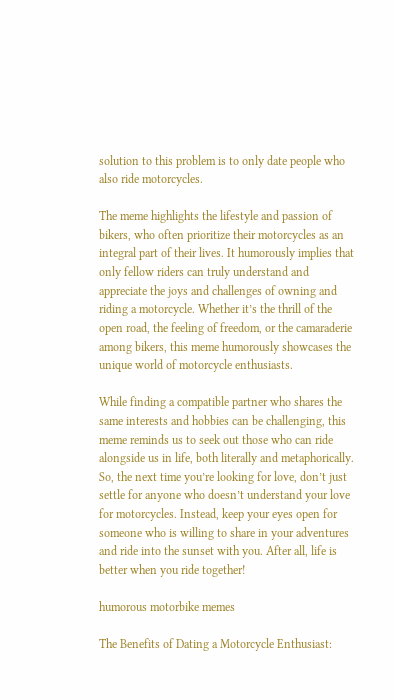solution to this problem is to only date people who also ride motorcycles.

The meme highlights the lifestyle and passion of bikers, who often prioritize their motorcycles as an integral part of their lives. It humorously implies that only fellow riders can truly understand and appreciate the joys and challenges of owning and riding a motorcycle. Whether it’s the thrill of the open road, the feeling of freedom, or the camaraderie among bikers, this meme humorously showcases the unique world of motorcycle enthusiasts.

While finding a compatible partner who shares the same interests and hobbies can be challenging, this meme reminds us to seek out those who can ride alongside us in life, both literally and metaphorically. So, the next time you’re looking for love, don’t just settle for anyone who doesn’t understand your love for motorcycles. Instead, keep your eyes open for someone who is willing to share in your adventures and ride into the sunset with you. After all, life is better when you ride together!

humorous motorbike memes

The Benefits of Dating a Motorcycle Enthusiast: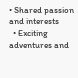• Shared passion and interests
  • Exciting adventures and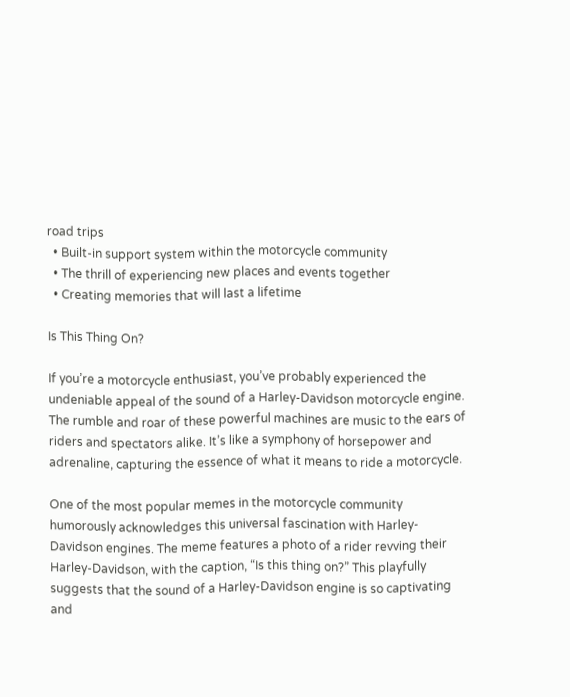road trips
  • Built-in support system within the motorcycle community
  • The thrill of experiencing new places and events together
  • Creating memories that will last a lifetime

Is This Thing On?

If you’re a motorcycle enthusiast, you’ve probably experienced the undeniable appeal of the sound of a Harley-Davidson motorcycle engine. The rumble and roar of these powerful machines are music to the ears of riders and spectators alike. It’s like a symphony of horsepower and adrenaline, capturing the essence of what it means to ride a motorcycle.

One of the most popular memes in the motorcycle community humorously acknowledges this universal fascination with Harley-Davidson engines. The meme features a photo of a rider revving their Harley-Davidson, with the caption, “Is this thing on?” This playfully suggests that the sound of a Harley-Davidson engine is so captivating and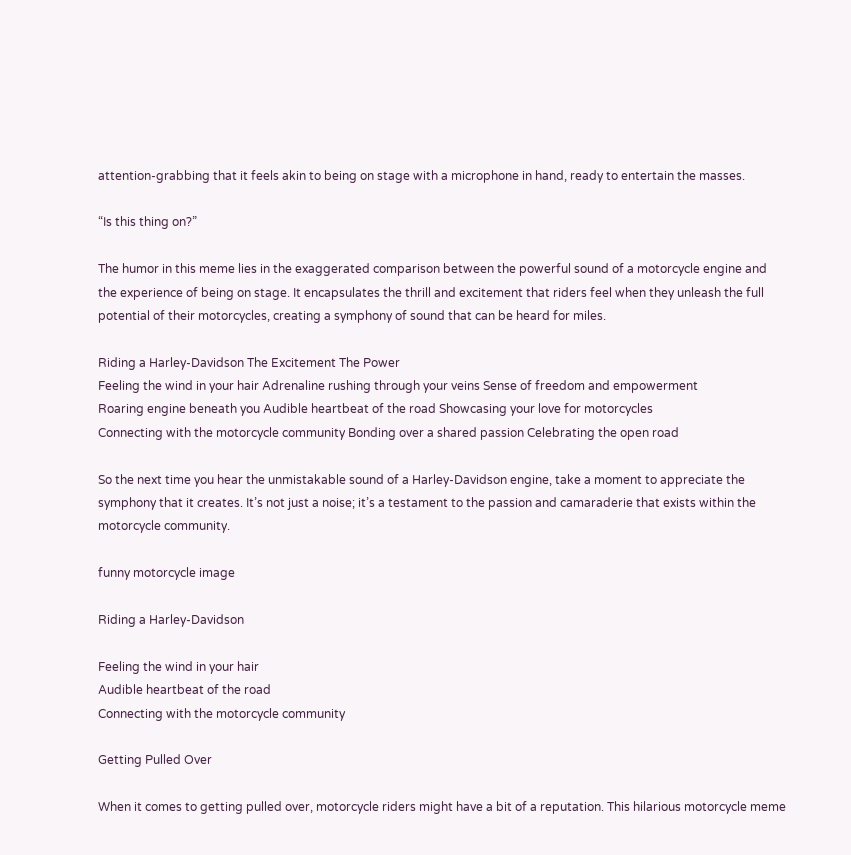attention-grabbing that it feels akin to being on stage with a microphone in hand, ready to entertain the masses.

“Is this thing on?”

The humor in this meme lies in the exaggerated comparison between the powerful sound of a motorcycle engine and the experience of being on stage. It encapsulates the thrill and excitement that riders feel when they unleash the full potential of their motorcycles, creating a symphony of sound that can be heard for miles.

Riding a Harley-Davidson The Excitement The Power
Feeling the wind in your hair Adrenaline rushing through your veins Sense of freedom and empowerment
Roaring engine beneath you Audible heartbeat of the road Showcasing your love for motorcycles
Connecting with the motorcycle community Bonding over a shared passion Celebrating the open road

So the next time you hear the unmistakable sound of a Harley-Davidson engine, take a moment to appreciate the symphony that it creates. It’s not just a noise; it’s a testament to the passion and camaraderie that exists within the motorcycle community.

funny motorcycle image

Riding a Harley-Davidson

Feeling the wind in your hair
Audible heartbeat of the road
Connecting with the motorcycle community

Getting Pulled Over

When it comes to getting pulled over, motorcycle riders might have a bit of a reputation. This hilarious motorcycle meme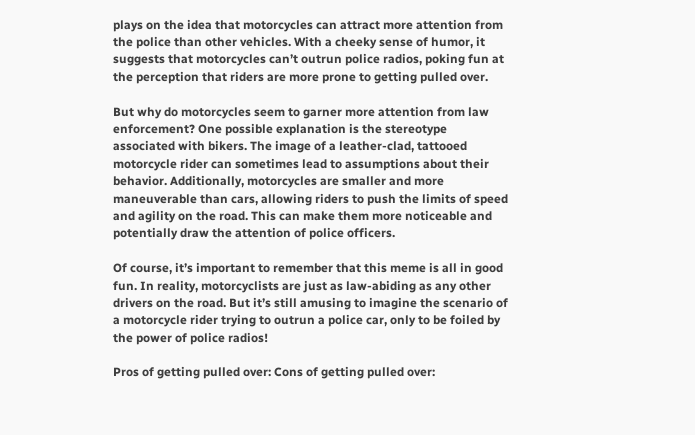plays on the idea that motorcycles can attract more attention from the police than other vehicles. With a cheeky sense of humor, it suggests that motorcycles can’t outrun police radios, poking fun at the perception that riders are more prone to getting pulled over.

But why do motorcycles seem to garner more attention from law enforcement? One possible explanation is the stereotype associated with bikers. The image of a leather-clad, tattooed motorcycle rider can sometimes lead to assumptions about their behavior. Additionally, motorcycles are smaller and more maneuverable than cars, allowing riders to push the limits of speed and agility on the road. This can make them more noticeable and potentially draw the attention of police officers.

Of course, it’s important to remember that this meme is all in good fun. In reality, motorcyclists are just as law-abiding as any other drivers on the road. But it’s still amusing to imagine the scenario of a motorcycle rider trying to outrun a police car, only to be foiled by the power of police radios!

Pros of getting pulled over: Cons of getting pulled over: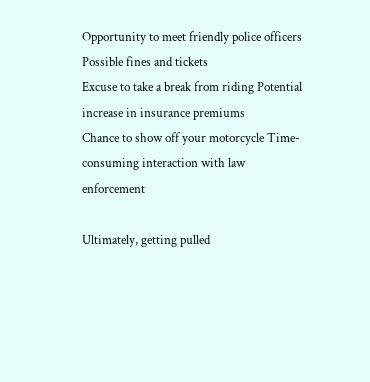Opportunity to meet friendly police officers Possible fines and tickets
Excuse to take a break from riding Potential increase in insurance premiums
Chance to show off your motorcycle Time-consuming interaction with law enforcement

Ultimately, getting pulled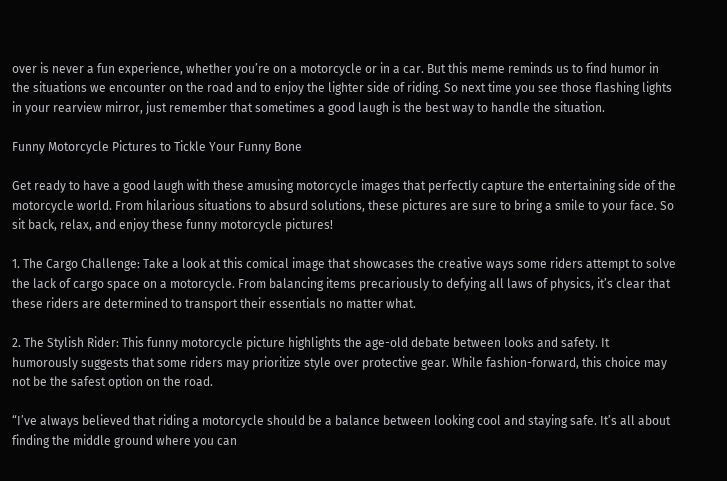over is never a fun experience, whether you’re on a motorcycle or in a car. But this meme reminds us to find humor in the situations we encounter on the road and to enjoy the lighter side of riding. So next time you see those flashing lights in your rearview mirror, just remember that sometimes a good laugh is the best way to handle the situation.

Funny Motorcycle Pictures to Tickle Your Funny Bone

Get ready to have a good laugh with these amusing motorcycle images that perfectly capture the entertaining side of the motorcycle world. From hilarious situations to absurd solutions, these pictures are sure to bring a smile to your face. So sit back, relax, and enjoy these funny motorcycle pictures!

1. The Cargo Challenge: Take a look at this comical image that showcases the creative ways some riders attempt to solve the lack of cargo space on a motorcycle. From balancing items precariously to defying all laws of physics, it’s clear that these riders are determined to transport their essentials no matter what.

2. The Stylish Rider: This funny motorcycle picture highlights the age-old debate between looks and safety. It humorously suggests that some riders may prioritize style over protective gear. While fashion-forward, this choice may not be the safest option on the road.

“I’ve always believed that riding a motorcycle should be a balance between looking cool and staying safe. It’s all about finding the middle ground where you can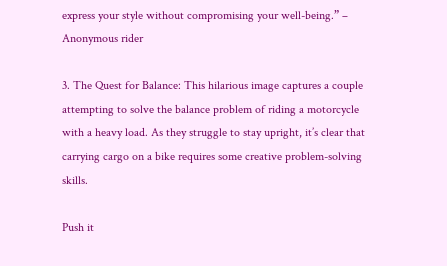express your style without compromising your well-being.” – Anonymous rider

3. The Quest for Balance: This hilarious image captures a couple attempting to solve the balance problem of riding a motorcycle with a heavy load. As they struggle to stay upright, it’s clear that carrying cargo on a bike requires some creative problem-solving skills.

Push it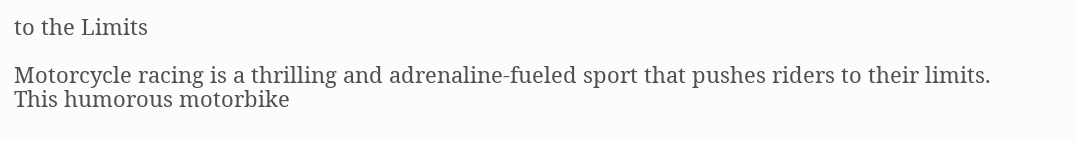to the Limits

Motorcycle racing is a thrilling and adrenaline-fueled sport that pushes riders to their limits. This humorous motorbike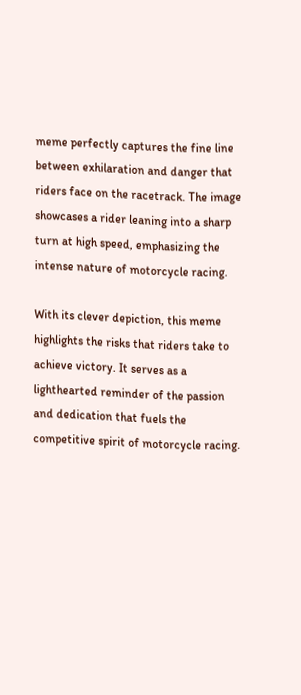meme perfectly captures the fine line between exhilaration and danger that riders face on the racetrack. The image showcases a rider leaning into a sharp turn at high speed, emphasizing the intense nature of motorcycle racing.

With its clever depiction, this meme highlights the risks that riders take to achieve victory. It serves as a lighthearted reminder of the passion and dedication that fuels the competitive spirit of motorcycle racing.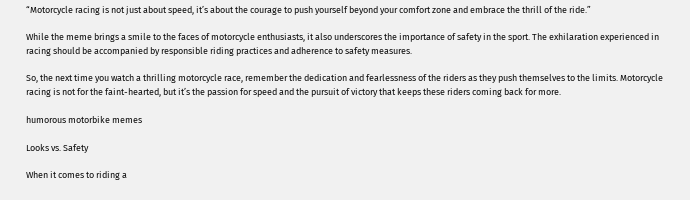“Motorcycle racing is not just about speed, it’s about the courage to push yourself beyond your comfort zone and embrace the thrill of the ride.”

While the meme brings a smile to the faces of motorcycle enthusiasts, it also underscores the importance of safety in the sport. The exhilaration experienced in racing should be accompanied by responsible riding practices and adherence to safety measures.

So, the next time you watch a thrilling motorcycle race, remember the dedication and fearlessness of the riders as they push themselves to the limits. Motorcycle racing is not for the faint-hearted, but it’s the passion for speed and the pursuit of victory that keeps these riders coming back for more.

humorous motorbike memes

Looks vs. Safety

When it comes to riding a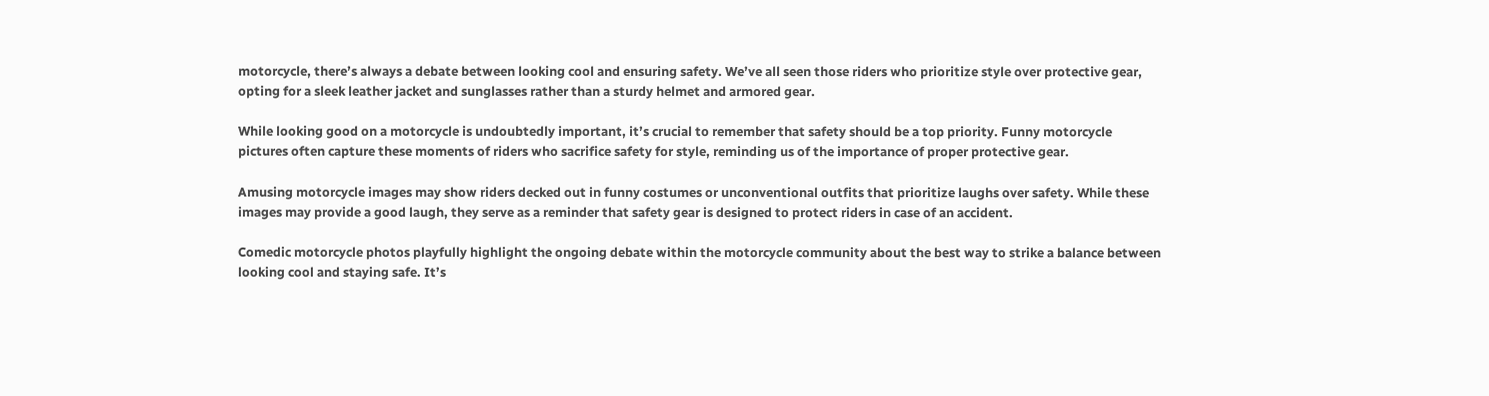motorcycle, there’s always a debate between looking cool and ensuring safety. We’ve all seen those riders who prioritize style over protective gear, opting for a sleek leather jacket and sunglasses rather than a sturdy helmet and armored gear.

While looking good on a motorcycle is undoubtedly important, it’s crucial to remember that safety should be a top priority. Funny motorcycle pictures often capture these moments of riders who sacrifice safety for style, reminding us of the importance of proper protective gear.

Amusing motorcycle images may show riders decked out in funny costumes or unconventional outfits that prioritize laughs over safety. While these images may provide a good laugh, they serve as a reminder that safety gear is designed to protect riders in case of an accident.

Comedic motorcycle photos playfully highlight the ongoing debate within the motorcycle community about the best way to strike a balance between looking cool and staying safe. It’s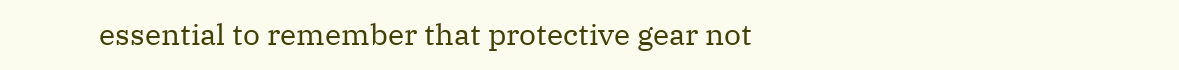essential to remember that protective gear not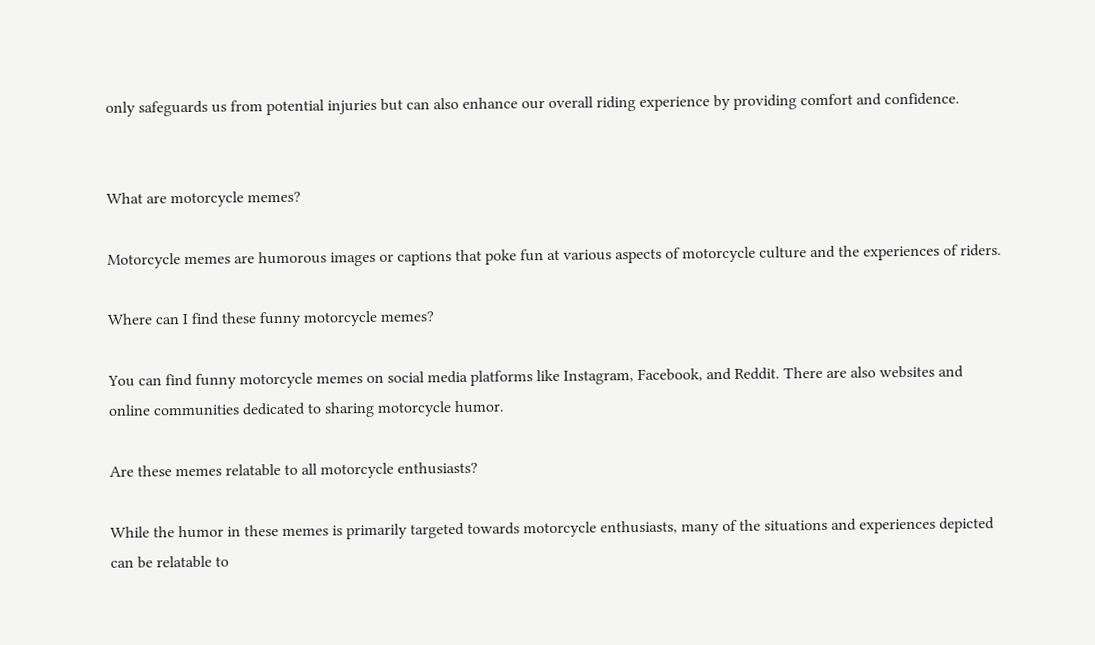only safeguards us from potential injuries but can also enhance our overall riding experience by providing comfort and confidence.


What are motorcycle memes?

Motorcycle memes are humorous images or captions that poke fun at various aspects of motorcycle culture and the experiences of riders.

Where can I find these funny motorcycle memes?

You can find funny motorcycle memes on social media platforms like Instagram, Facebook, and Reddit. There are also websites and online communities dedicated to sharing motorcycle humor.

Are these memes relatable to all motorcycle enthusiasts?

While the humor in these memes is primarily targeted towards motorcycle enthusiasts, many of the situations and experiences depicted can be relatable to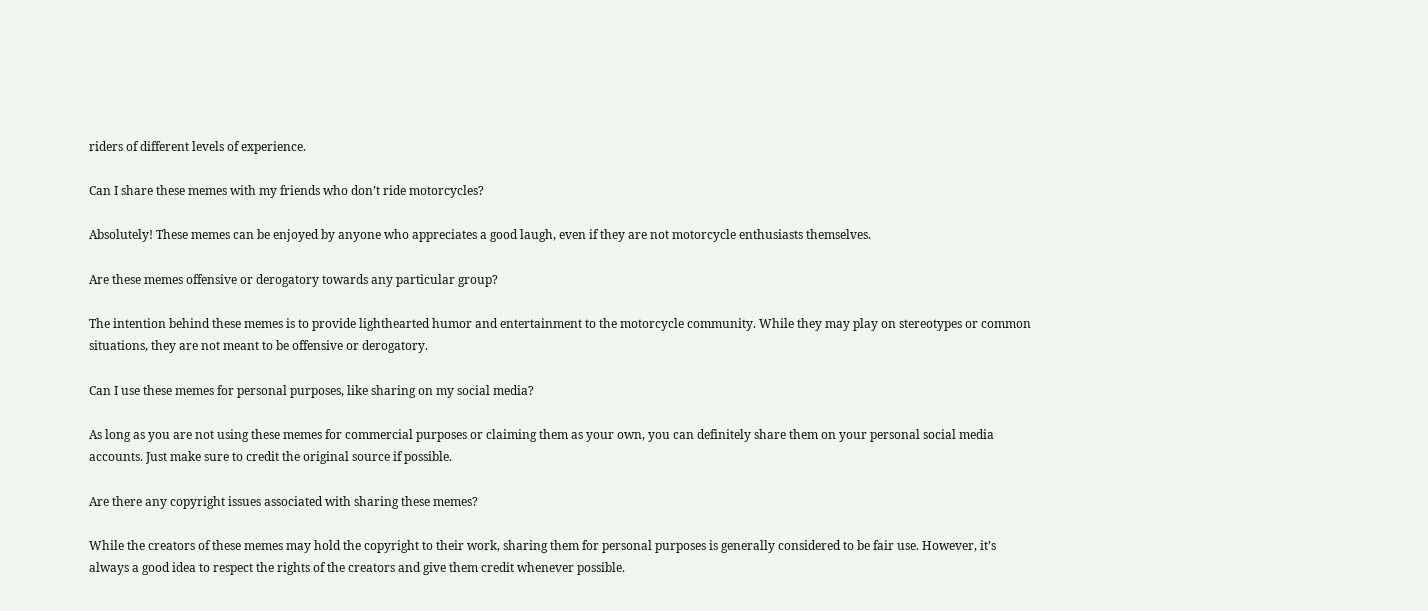riders of different levels of experience.

Can I share these memes with my friends who don’t ride motorcycles?

Absolutely! These memes can be enjoyed by anyone who appreciates a good laugh, even if they are not motorcycle enthusiasts themselves.

Are these memes offensive or derogatory towards any particular group?

The intention behind these memes is to provide lighthearted humor and entertainment to the motorcycle community. While they may play on stereotypes or common situations, they are not meant to be offensive or derogatory.

Can I use these memes for personal purposes, like sharing on my social media?

As long as you are not using these memes for commercial purposes or claiming them as your own, you can definitely share them on your personal social media accounts. Just make sure to credit the original source if possible.

Are there any copyright issues associated with sharing these memes?

While the creators of these memes may hold the copyright to their work, sharing them for personal purposes is generally considered to be fair use. However, it’s always a good idea to respect the rights of the creators and give them credit whenever possible.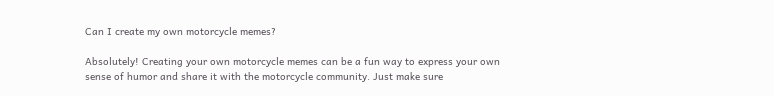Can I create my own motorcycle memes?

Absolutely! Creating your own motorcycle memes can be a fun way to express your own sense of humor and share it with the motorcycle community. Just make sure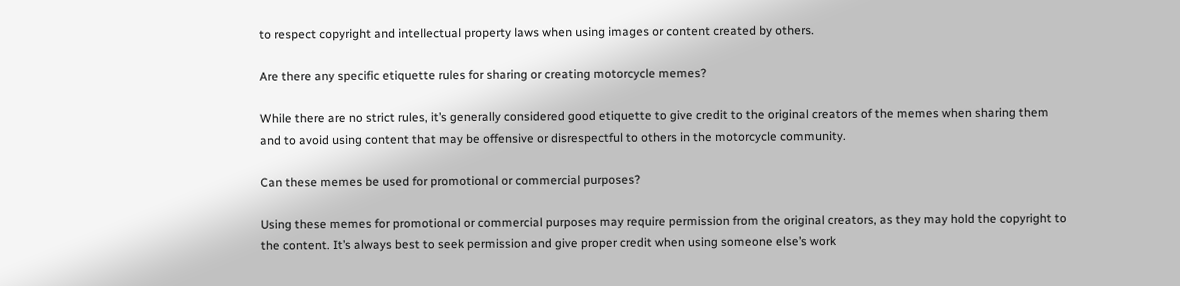to respect copyright and intellectual property laws when using images or content created by others.

Are there any specific etiquette rules for sharing or creating motorcycle memes?

While there are no strict rules, it’s generally considered good etiquette to give credit to the original creators of the memes when sharing them and to avoid using content that may be offensive or disrespectful to others in the motorcycle community.

Can these memes be used for promotional or commercial purposes?

Using these memes for promotional or commercial purposes may require permission from the original creators, as they may hold the copyright to the content. It’s always best to seek permission and give proper credit when using someone else’s work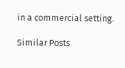in a commercial setting.

Similar Posts